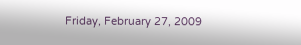Friday, February 27, 2009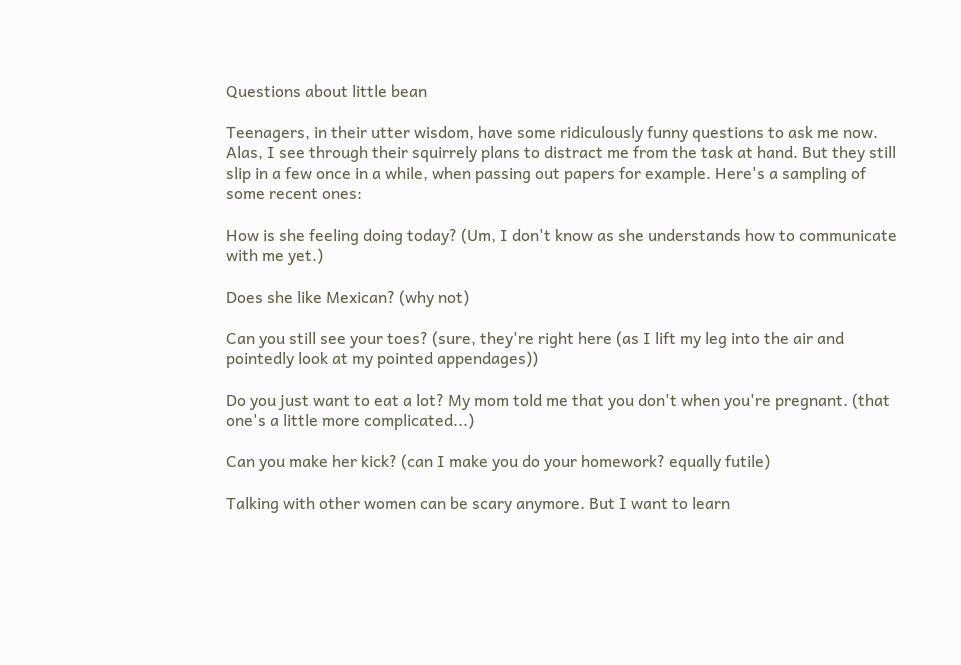Questions about little bean

Teenagers, in their utter wisdom, have some ridiculously funny questions to ask me now. Alas, I see through their squirrely plans to distract me from the task at hand. But they still slip in a few once in a while, when passing out papers for example. Here's a sampling of some recent ones:

How is she feeling doing today? (Um, I don't know as she understands how to communicate with me yet.)

Does she like Mexican? (why not)

Can you still see your toes? (sure, they're right here (as I lift my leg into the air and pointedly look at my pointed appendages))

Do you just want to eat a lot? My mom told me that you don't when you're pregnant. (that one's a little more complicated...)

Can you make her kick? (can I make you do your homework? equally futile)

Talking with other women can be scary anymore. But I want to learn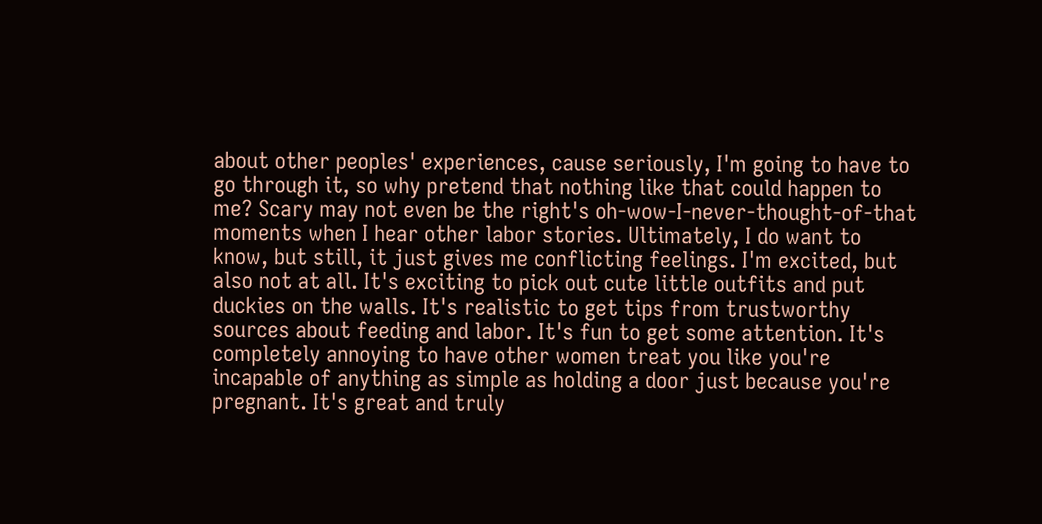about other peoples' experiences, cause seriously, I'm going to have to go through it, so why pretend that nothing like that could happen to me? Scary may not even be the right's oh-wow-I-never-thought-of-that moments when I hear other labor stories. Ultimately, I do want to know, but still, it just gives me conflicting feelings. I'm excited, but also not at all. It's exciting to pick out cute little outfits and put duckies on the walls. It's realistic to get tips from trustworthy sources about feeding and labor. It's fun to get some attention. It's completely annoying to have other women treat you like you're incapable of anything as simple as holding a door just because you're pregnant. It's great and truly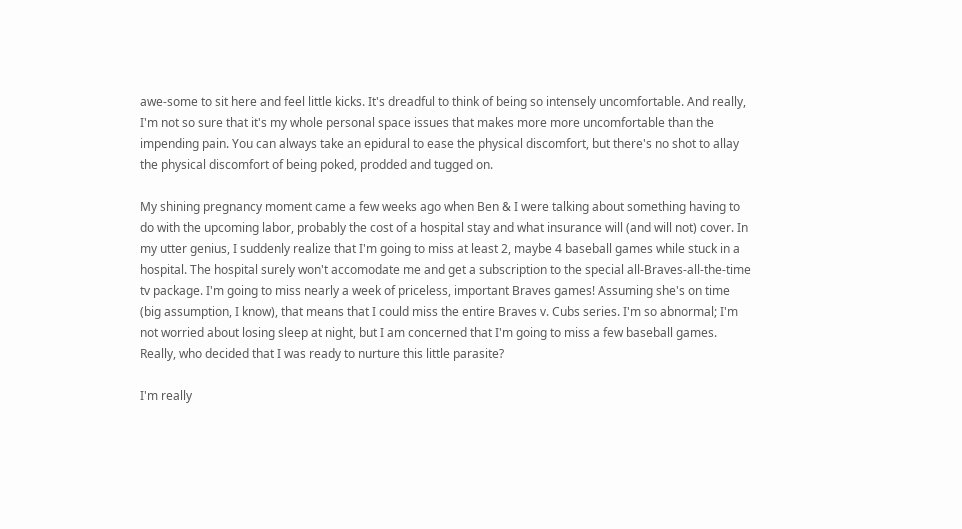awe-some to sit here and feel little kicks. It's dreadful to think of being so intensely uncomfortable. And really, I'm not so sure that it's my whole personal space issues that makes more more uncomfortable than the impending pain. You can always take an epidural to ease the physical discomfort, but there's no shot to allay the physical discomfort of being poked, prodded and tugged on.

My shining pregnancy moment came a few weeks ago when Ben & I were talking about something having to do with the upcoming labor, probably the cost of a hospital stay and what insurance will (and will not) cover. In my utter genius, I suddenly realize that I'm going to miss at least 2, maybe 4 baseball games while stuck in a hospital. The hospital surely won't accomodate me and get a subscription to the special all-Braves-all-the-time tv package. I'm going to miss nearly a week of priceless, important Braves games! Assuming she's on time (big assumption, I know), that means that I could miss the entire Braves v. Cubs series. I'm so abnormal; I'm not worried about losing sleep at night, but I am concerned that I'm going to miss a few baseball games. Really, who decided that I was ready to nurture this little parasite?

I'm really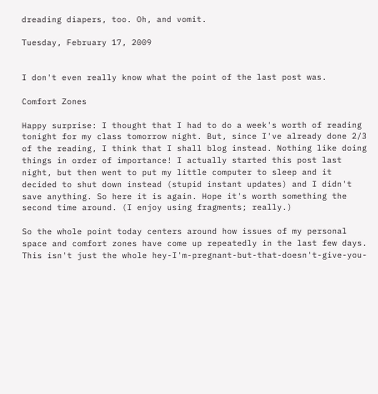dreading diapers, too. Oh, and vomit.

Tuesday, February 17, 2009


I don't even really know what the point of the last post was.

Comfort Zones

Happy surprise: I thought that I had to do a week's worth of reading tonight for my class tomorrow night. But, since I've already done 2/3 of the reading, I think that I shall blog instead. Nothing like doing things in order of importance! I actually started this post last night, but then went to put my little computer to sleep and it decided to shut down instead (stupid instant updates) and I didn't save anything. So here it is again. Hope it's worth something the second time around. (I enjoy using fragments; really.)

So the whole point today centers around how issues of my personal space and comfort zones have come up repeatedly in the last few days. This isn't just the whole hey-I'm-pregnant-but-that-doesn't-give-you-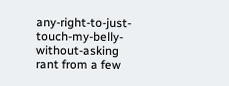any-right-to-just-touch-my-belly-without-asking rant from a few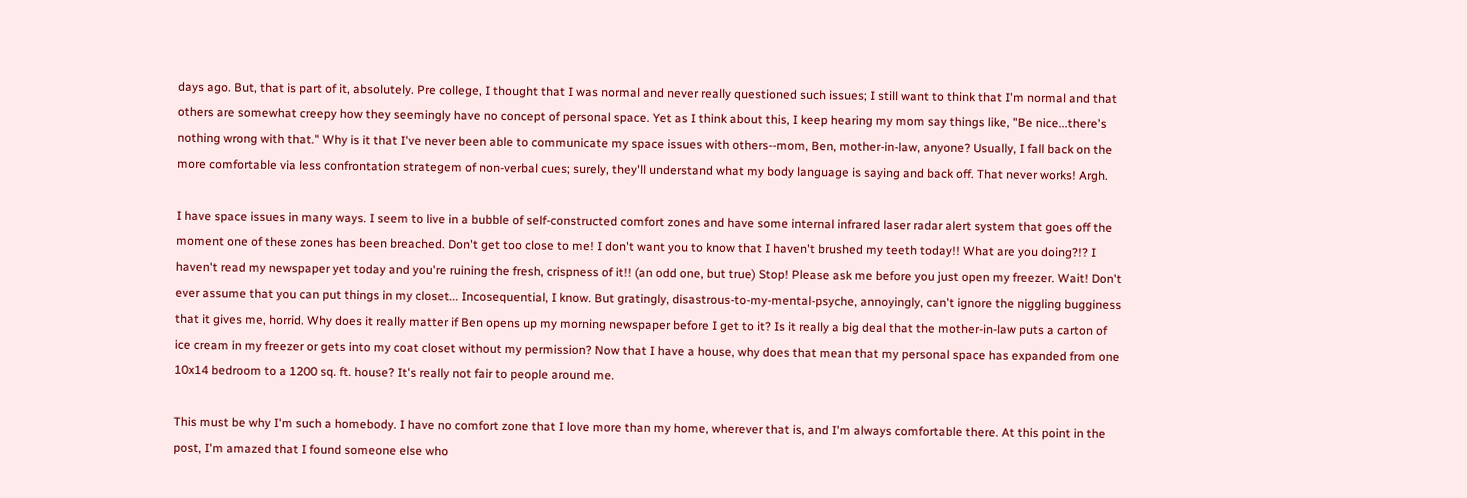days ago. But, that is part of it, absolutely. Pre college, I thought that I was normal and never really questioned such issues; I still want to think that I'm normal and that others are somewhat creepy how they seemingly have no concept of personal space. Yet as I think about this, I keep hearing my mom say things like, "Be nice...there's nothing wrong with that." Why is it that I've never been able to communicate my space issues with others--mom, Ben, mother-in-law, anyone? Usually, I fall back on the more comfortable via less confrontation strategem of non-verbal cues; surely, they'll understand what my body language is saying and back off. That never works! Argh.

I have space issues in many ways. I seem to live in a bubble of self-constructed comfort zones and have some internal infrared laser radar alert system that goes off the moment one of these zones has been breached. Don't get too close to me! I don't want you to know that I haven't brushed my teeth today!! What are you doing?!? I haven't read my newspaper yet today and you're ruining the fresh, crispness of it!! (an odd one, but true) Stop! Please ask me before you just open my freezer. Wait! Don't ever assume that you can put things in my closet... Incosequential, I know. But gratingly, disastrous-to-my-mental-psyche, annoyingly, can't ignore the niggling bugginess that it gives me, horrid. Why does it really matter if Ben opens up my morning newspaper before I get to it? Is it really a big deal that the mother-in-law puts a carton of ice cream in my freezer or gets into my coat closet without my permission? Now that I have a house, why does that mean that my personal space has expanded from one 10x14 bedroom to a 1200 sq. ft. house? It's really not fair to people around me.

This must be why I'm such a homebody. I have no comfort zone that I love more than my home, wherever that is, and I'm always comfortable there. At this point in the post, I'm amazed that I found someone else who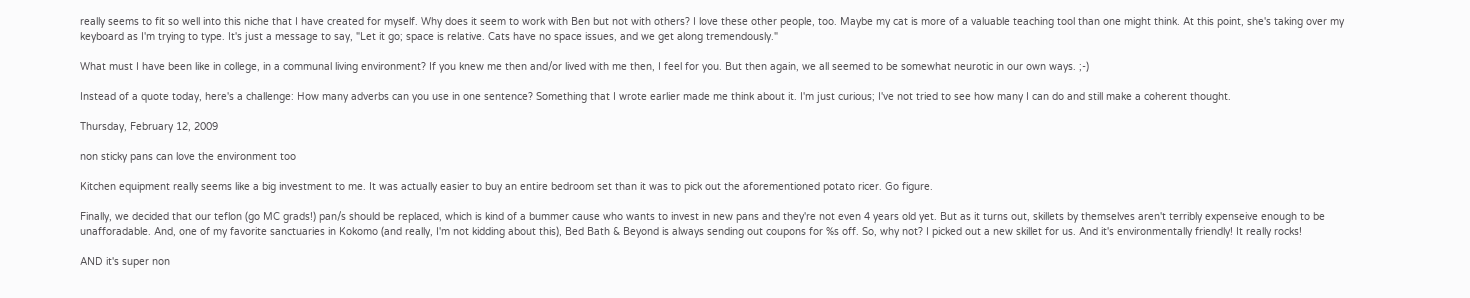really seems to fit so well into this niche that I have created for myself. Why does it seem to work with Ben but not with others? I love these other people, too. Maybe my cat is more of a valuable teaching tool than one might think. At this point, she's taking over my keyboard as I'm trying to type. It's just a message to say, "Let it go; space is relative. Cats have no space issues, and we get along tremendously."

What must I have been like in college, in a communal living environment? If you knew me then and/or lived with me then, I feel for you. But then again, we all seemed to be somewhat neurotic in our own ways. ;-)

Instead of a quote today, here's a challenge: How many adverbs can you use in one sentence? Something that I wrote earlier made me think about it. I'm just curious; I've not tried to see how many I can do and still make a coherent thought.

Thursday, February 12, 2009

non sticky pans can love the environment too

Kitchen equipment really seems like a big investment to me. It was actually easier to buy an entire bedroom set than it was to pick out the aforementioned potato ricer. Go figure.

Finally, we decided that our teflon (go MC grads!) pan/s should be replaced, which is kind of a bummer cause who wants to invest in new pans and they're not even 4 years old yet. But as it turns out, skillets by themselves aren't terribly expenseive enough to be unafforadable. And, one of my favorite sanctuaries in Kokomo (and really, I'm not kidding about this), Bed Bath & Beyond is always sending out coupons for %s off. So, why not? I picked out a new skillet for us. And it's environmentally friendly! It really rocks!

AND it's super non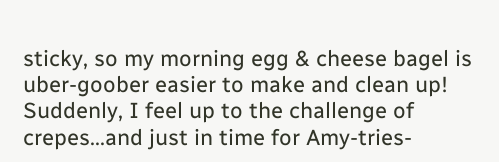sticky, so my morning egg & cheese bagel is uber-goober easier to make and clean up! Suddenly, I feel up to the challenge of crepes...and just in time for Amy-tries-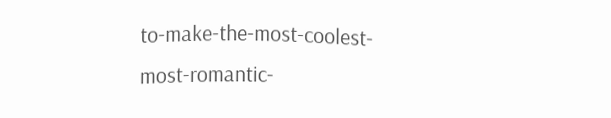to-make-the-most-coolest-most-romantic-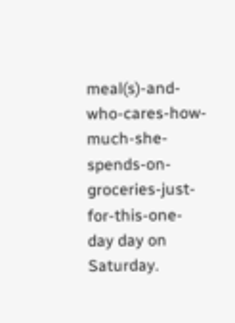meal(s)-and-who-cares-how-much-she-spends-on-groceries-just-for-this-one-day day on Saturday.